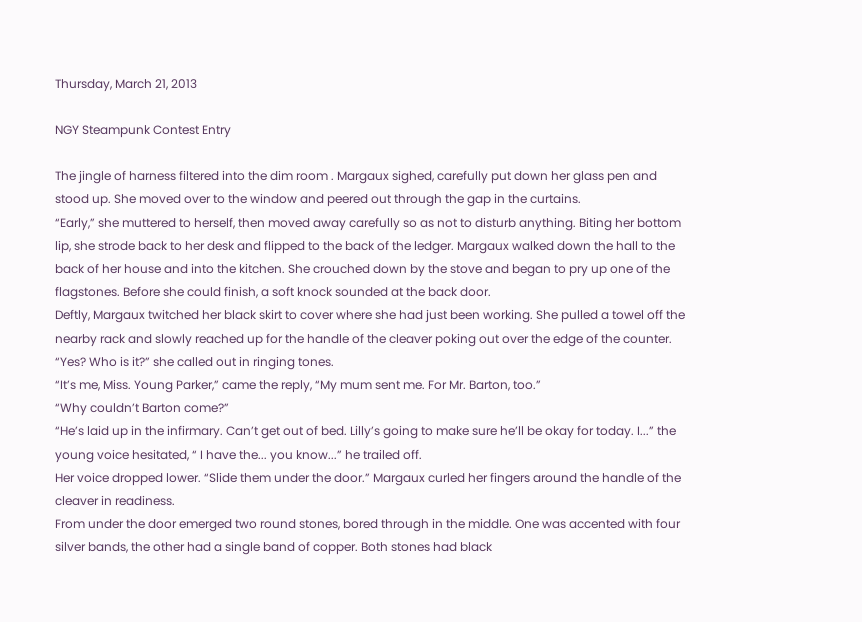Thursday, March 21, 2013

NGY Steampunk Contest Entry

The jingle of harness filtered into the dim room . Margaux sighed, carefully put down her glass pen and stood up. She moved over to the window and peered out through the gap in the curtains.
“Early,” she muttered to herself, then moved away carefully so as not to disturb anything. Biting her bottom lip, she strode back to her desk and flipped to the back of the ledger. Margaux walked down the hall to the back of her house and into the kitchen. She crouched down by the stove and began to pry up one of the flagstones. Before she could finish, a soft knock sounded at the back door.
Deftly, Margaux twitched her black skirt to cover where she had just been working. She pulled a towel off the nearby rack and slowly reached up for the handle of the cleaver poking out over the edge of the counter.
“Yes? Who is it?” she called out in ringing tones.
“It’s me, Miss. Young Parker,” came the reply, “My mum sent me. For Mr. Barton, too.”
“Why couldn’t Barton come?”
“He’s laid up in the infirmary. Can’t get out of bed. Lilly’s going to make sure he’ll be okay for today. I...” the young voice hesitated, “ I have the... you know...” he trailed off.
Her voice dropped lower. “Slide them under the door.” Margaux curled her fingers around the handle of the cleaver in readiness.
From under the door emerged two round stones, bored through in the middle. One was accented with four silver bands, the other had a single band of copper. Both stones had black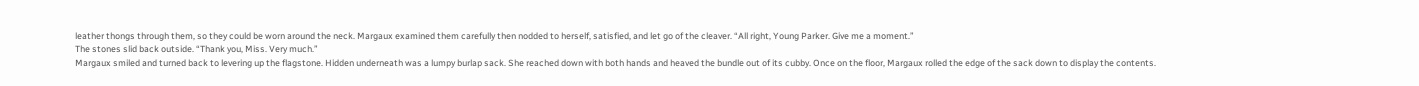leather thongs through them, so they could be worn around the neck. Margaux examined them carefully then nodded to herself, satisfied, and let go of the cleaver. “All right, Young Parker. Give me a moment.”
The stones slid back outside. “Thank you, Miss. Very much.”
Margaux smiled and turned back to levering up the flagstone. Hidden underneath was a lumpy burlap sack. She reached down with both hands and heaved the bundle out of its cubby. Once on the floor, Margaux rolled the edge of the sack down to display the contents.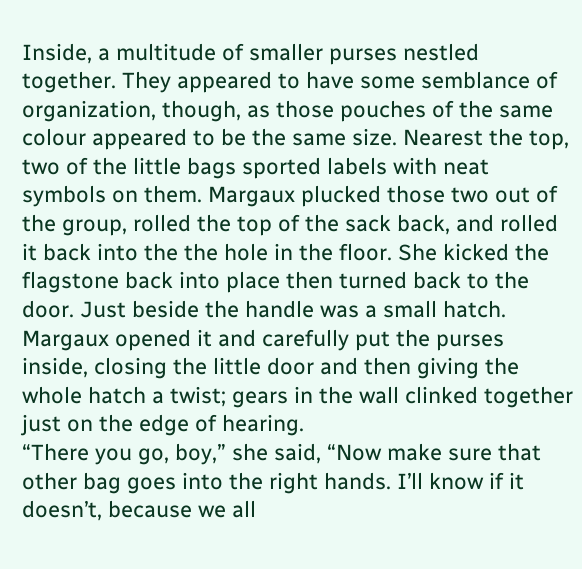Inside, a multitude of smaller purses nestled together. They appeared to have some semblance of organization, though, as those pouches of the same colour appeared to be the same size. Nearest the top, two of the little bags sported labels with neat symbols on them. Margaux plucked those two out of the group, rolled the top of the sack back, and rolled it back into the the hole in the floor. She kicked the flagstone back into place then turned back to the door. Just beside the handle was a small hatch. Margaux opened it and carefully put the purses inside, closing the little door and then giving the whole hatch a twist; gears in the wall clinked together just on the edge of hearing.
“There you go, boy,” she said, “Now make sure that other bag goes into the right hands. I’ll know if it doesn’t, because we all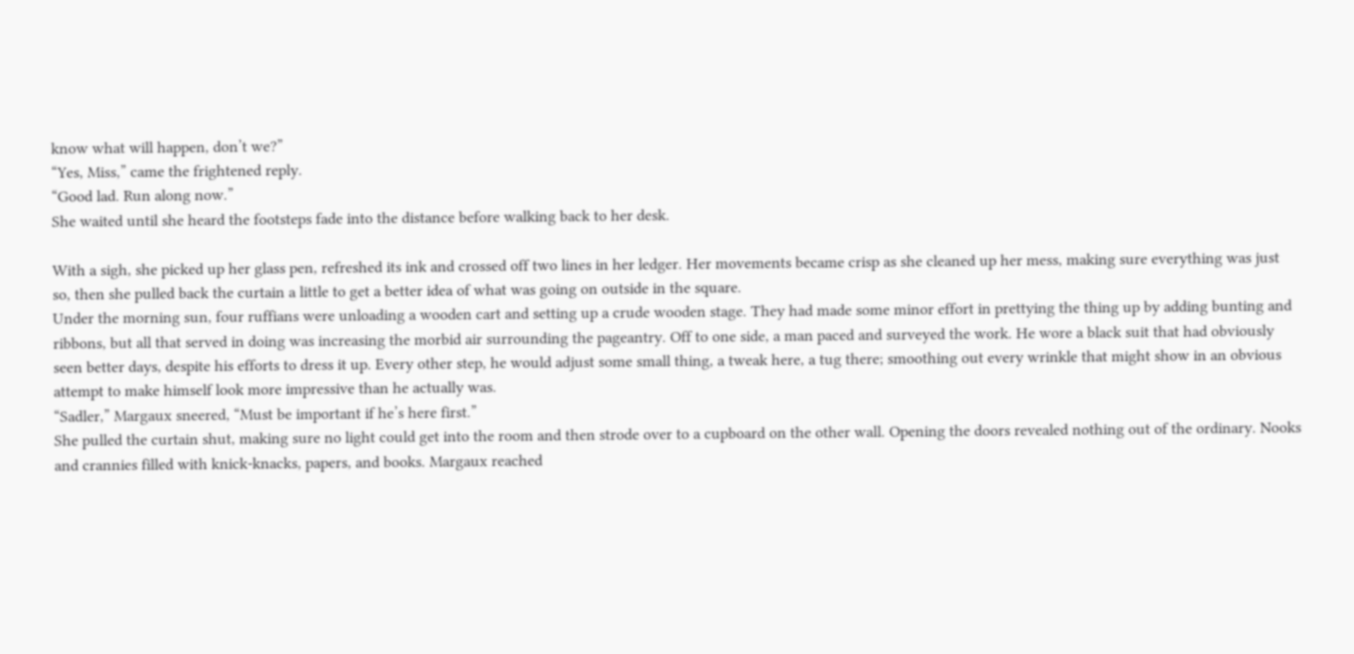know what will happen, don’t we?”
“Yes, Miss,” came the frightened reply.
“Good lad. Run along now.”
She waited until she heard the footsteps fade into the distance before walking back to her desk.

With a sigh, she picked up her glass pen, refreshed its ink and crossed off two lines in her ledger. Her movements became crisp as she cleaned up her mess, making sure everything was just so, then she pulled back the curtain a little to get a better idea of what was going on outside in the square.
Under the morning sun, four ruffians were unloading a wooden cart and setting up a crude wooden stage. They had made some minor effort in prettying the thing up by adding bunting and ribbons, but all that served in doing was increasing the morbid air surrounding the pageantry. Off to one side, a man paced and surveyed the work. He wore a black suit that had obviously seen better days, despite his efforts to dress it up. Every other step, he would adjust some small thing, a tweak here, a tug there; smoothing out every wrinkle that might show in an obvious attempt to make himself look more impressive than he actually was.
“Sadler,” Margaux sneered, “Must be important if he’s here first.”
She pulled the curtain shut, making sure no light could get into the room and then strode over to a cupboard on the other wall. Opening the doors revealed nothing out of the ordinary. Nooks and crannies filled with knick-knacks, papers, and books. Margaux reached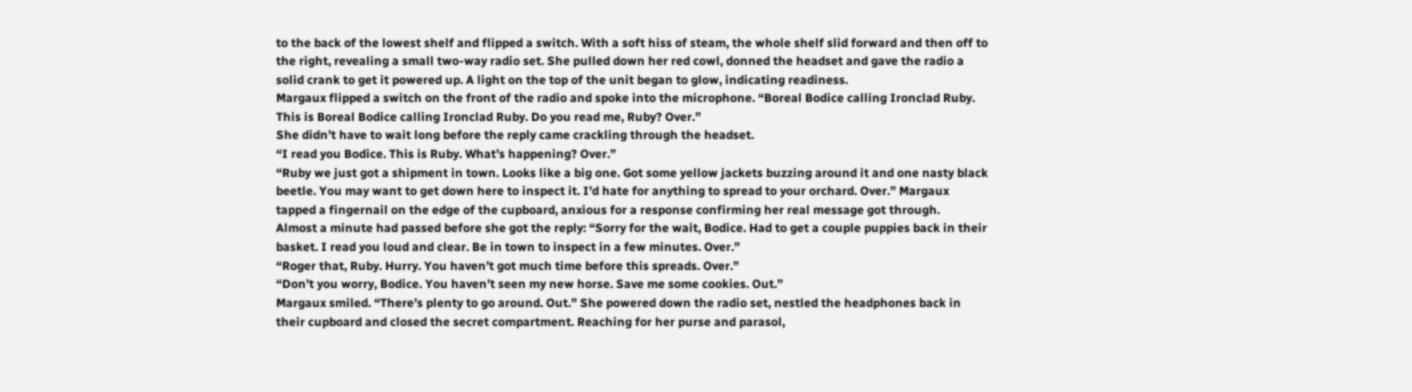to the back of the lowest shelf and flipped a switch. With a soft hiss of steam, the whole shelf slid forward and then off to the right, revealing a small two-way radio set. She pulled down her red cowl, donned the headset and gave the radio a solid crank to get it powered up. A light on the top of the unit began to glow, indicating readiness.
Margaux flipped a switch on the front of the radio and spoke into the microphone. “Boreal Bodice calling Ironclad Ruby. This is Boreal Bodice calling Ironclad Ruby. Do you read me, Ruby? Over.”
She didn’t have to wait long before the reply came crackling through the headset.
“I read you Bodice. This is Ruby. What’s happening? Over.”
“Ruby we just got a shipment in town. Looks like a big one. Got some yellow jackets buzzing around it and one nasty black beetle. You may want to get down here to inspect it. I’d hate for anything to spread to your orchard. Over.” Margaux tapped a fingernail on the edge of the cupboard, anxious for a response confirming her real message got through.
Almost a minute had passed before she got the reply: “Sorry for the wait, Bodice. Had to get a couple puppies back in their basket. I read you loud and clear. Be in town to inspect in a few minutes. Over.”
“Roger that, Ruby. Hurry. You haven’t got much time before this spreads. Over.”
“Don’t you worry, Bodice. You haven’t seen my new horse. Save me some cookies. Out.”
Margaux smiled. “There’s plenty to go around. Out.” She powered down the radio set, nestled the headphones back in their cupboard and closed the secret compartment. Reaching for her purse and parasol,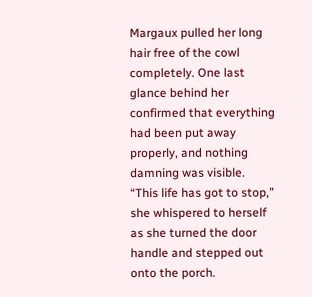Margaux pulled her long hair free of the cowl completely. One last glance behind her confirmed that everything had been put away properly, and nothing damning was visible.
“This life has got to stop,” she whispered to herself as she turned the door handle and stepped out onto the porch.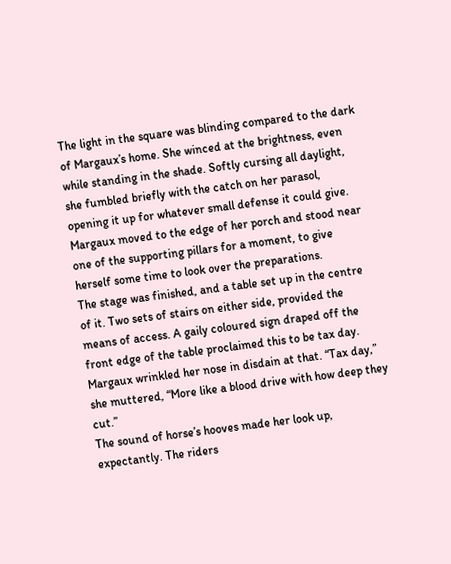The light in the square was blinding compared to the dark of Margaux’s home. She winced at the brightness, even while standing in the shade. Softly cursing all daylight, she fumbled briefly with the catch on her parasol, opening it up for whatever small defense it could give. Margaux moved to the edge of her porch and stood near one of the supporting pillars for a moment, to give herself some time to look over the preparations.
The stage was finished, and a table set up in the centre of it. Two sets of stairs on either side, provided the means of access. A gaily coloured sign draped off the front edge of the table proclaimed this to be tax day.
Margaux wrinkled her nose in disdain at that. “Tax day,” she muttered, “More like a blood drive with how deep they cut.”
The sound of horse’s hooves made her look up, expectantly. The riders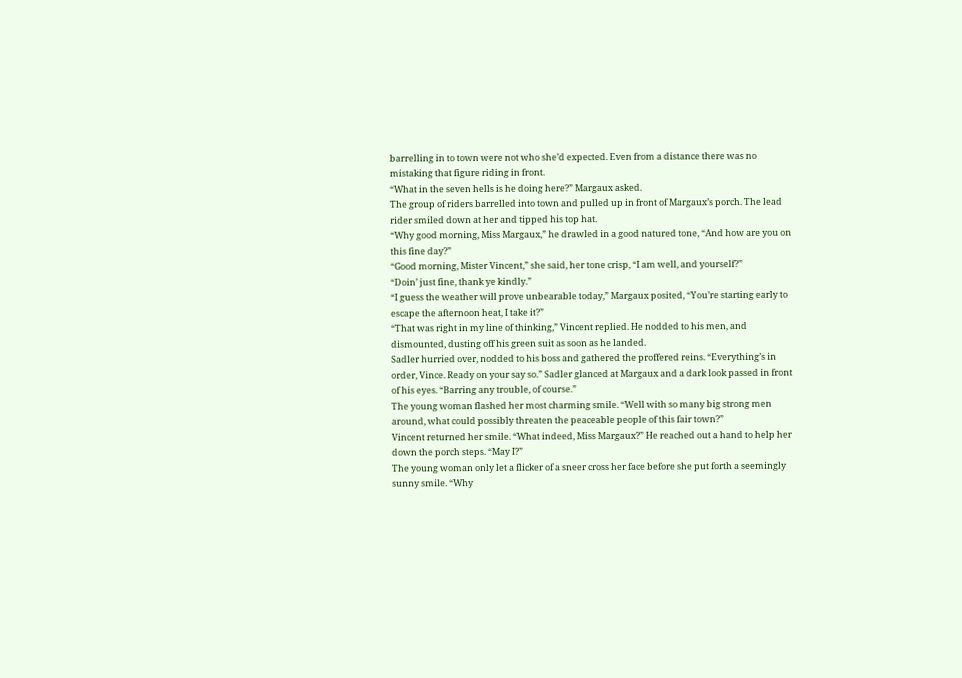barrelling in to town were not who she’d expected. Even from a distance there was no mistaking that figure riding in front.
“What in the seven hells is he doing here?” Margaux asked.
The group of riders barrelled into town and pulled up in front of Margaux’s porch. The lead rider smiled down at her and tipped his top hat.
“Why good morning, Miss Margaux,” he drawled in a good natured tone, “And how are you on this fine day?”
“Good morning, Mister Vincent,” she said, her tone crisp, “I am well, and yourself?”
“Doin’ just fine, thank ye kindly.”
“I guess the weather will prove unbearable today,” Margaux posited, “You’re starting early to escape the afternoon heat, I take it?”
“That was right in my line of thinking,” Vincent replied. He nodded to his men, and dismounted, dusting off his green suit as soon as he landed.
Sadler hurried over, nodded to his boss and gathered the proffered reins. “Everything’s in order, Vince. Ready on your say so.” Sadler glanced at Margaux and a dark look passed in front of his eyes. “Barring any trouble, of course.”
The young woman flashed her most charming smile. “Well with so many big strong men around, what could possibly threaten the peaceable people of this fair town?”
Vincent returned her smile. “What indeed, Miss Margaux?” He reached out a hand to help her down the porch steps. “May I?”
The young woman only let a flicker of a sneer cross her face before she put forth a seemingly sunny smile. “Why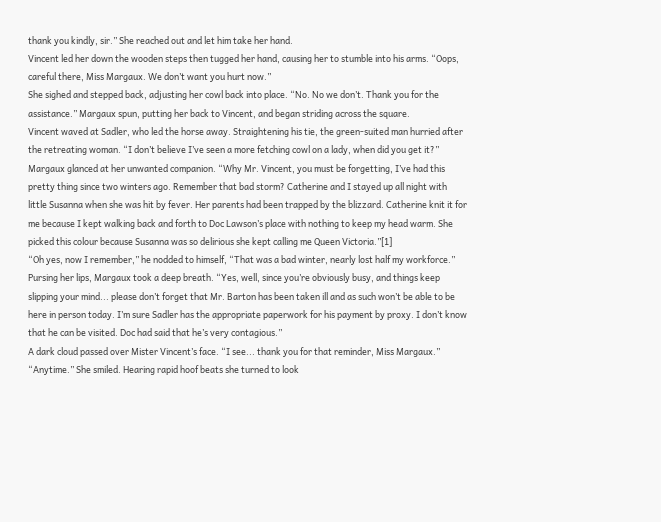thank you kindly, sir.” She reached out and let him take her hand.
Vincent led her down the wooden steps then tugged her hand, causing her to stumble into his arms. “Oops, careful there, Miss Margaux. We don’t want you hurt now.”
She sighed and stepped back, adjusting her cowl back into place. “No. No we don’t. Thank you for the assistance.” Margaux spun, putting her back to Vincent, and began striding across the square.
Vincent waved at Sadler, who led the horse away. Straightening his tie, the green-suited man hurried after the retreating woman. “I don’t believe I’ve seen a more fetching cowl on a lady, when did you get it?”
Margaux glanced at her unwanted companion. “Why Mr. Vincent, you must be forgetting, I’ve had this pretty thing since two winters ago. Remember that bad storm? Catherine and I stayed up all night with little Susanna when she was hit by fever. Her parents had been trapped by the blizzard. Catherine knit it for me because I kept walking back and forth to Doc Lawson’s place with nothing to keep my head warm. She picked this colour because Susanna was so delirious she kept calling me Queen Victoria.”[1]
“Oh yes, now I remember,” he nodded to himself, “That was a bad winter, nearly lost half my workforce.”
Pursing her lips, Margaux took a deep breath. “Yes, well, since you’re obviously busy, and things keep slipping your mind... please don’t forget that Mr. Barton has been taken ill and as such won’t be able to be here in person today. I’m sure Sadler has the appropriate paperwork for his payment by proxy. I don’t know that he can be visited. Doc had said that he’s very contagious.”
A dark cloud passed over Mister Vincent’s face. “I see... thank you for that reminder, Miss Margaux.”
“Anytime.” She smiled. Hearing rapid hoof beats she turned to look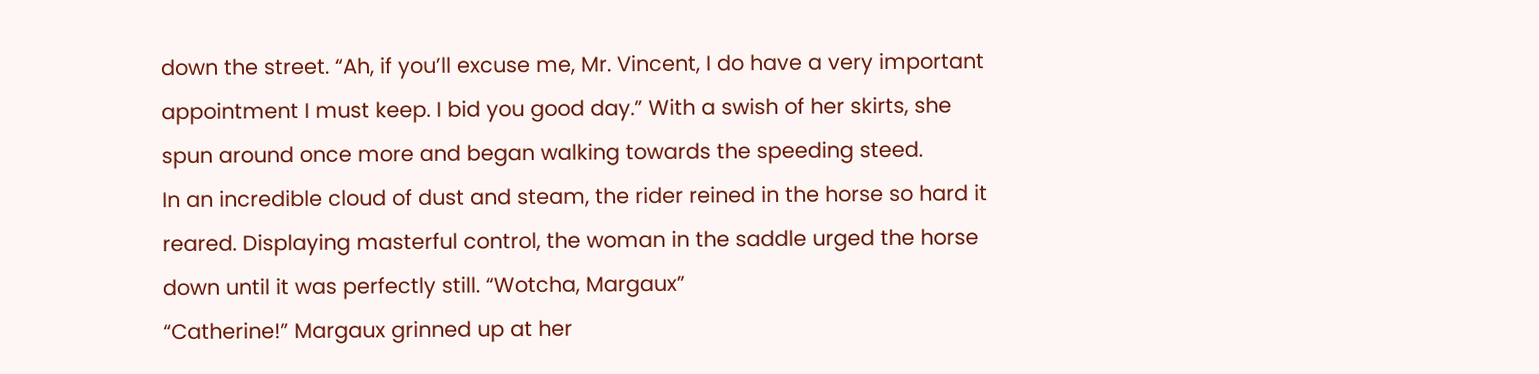down the street. “Ah, if you’ll excuse me, Mr. Vincent, I do have a very important appointment I must keep. I bid you good day.” With a swish of her skirts, she spun around once more and began walking towards the speeding steed.
In an incredible cloud of dust and steam, the rider reined in the horse so hard it reared. Displaying masterful control, the woman in the saddle urged the horse down until it was perfectly still. “Wotcha, Margaux”
“Catherine!” Margaux grinned up at her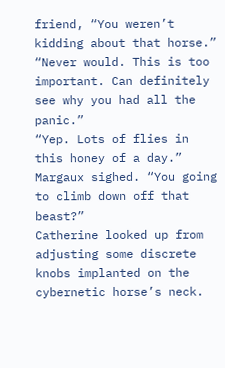friend, “You weren’t kidding about that horse.”
“Never would. This is too important. Can definitely see why you had all the panic.”
“Yep. Lots of flies in this honey of a day.” Margaux sighed. “You going to climb down off that beast?”
Catherine looked up from adjusting some discrete knobs implanted on the cybernetic horse’s neck.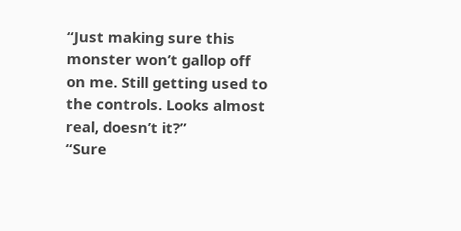“Just making sure this monster won’t gallop off on me. Still getting used to the controls. Looks almost real, doesn’t it?”
“Sure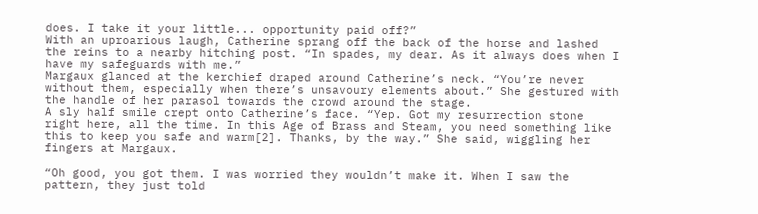does. I take it your little... opportunity paid off?”
With an uproarious laugh, Catherine sprang off the back of the horse and lashed the reins to a nearby hitching post. “In spades, my dear. As it always does when I have my safeguards with me.”
Margaux glanced at the kerchief draped around Catherine’s neck. “You’re never without them, especially when there’s unsavoury elements about.” She gestured with the handle of her parasol towards the crowd around the stage.
A sly half smile crept onto Catherine’s face. “Yep. Got my resurrection stone right here, all the time. In this Age of Brass and Steam, you need something like this to keep you safe and warm[2]. Thanks, by the way.” She said, wiggling her fingers at Margaux.

“Oh good, you got them. I was worried they wouldn’t make it. When I saw the pattern, they just told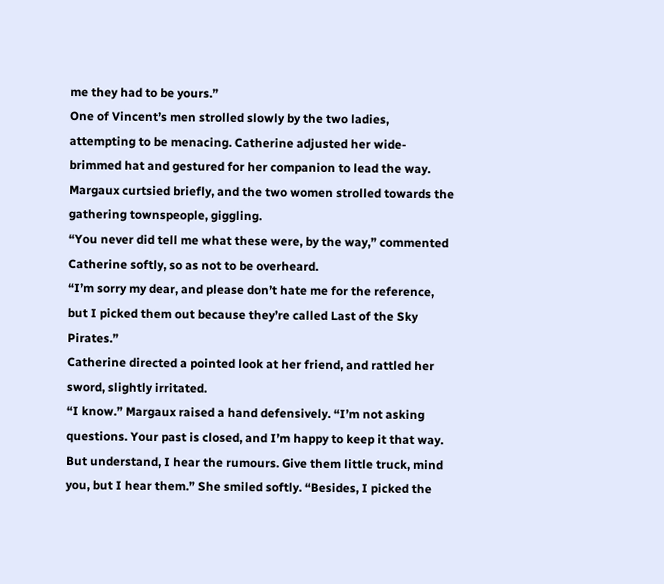me they had to be yours.”
One of Vincent’s men strolled slowly by the two ladies, attempting to be menacing. Catherine adjusted her wide-brimmed hat and gestured for her companion to lead the way. Margaux curtsied briefly, and the two women strolled towards the gathering townspeople, giggling.
“You never did tell me what these were, by the way,” commented Catherine softly, so as not to be overheard.
“I’m sorry my dear, and please don’t hate me for the reference, but I picked them out because they’re called Last of the Sky Pirates.”
Catherine directed a pointed look at her friend, and rattled her sword, slightly irritated.
“I know.” Margaux raised a hand defensively. “I’m not asking questions. Your past is closed, and I’m happy to keep it that way. But understand, I hear the rumours. Give them little truck, mind you, but I hear them.” She smiled softly. “Besides, I picked the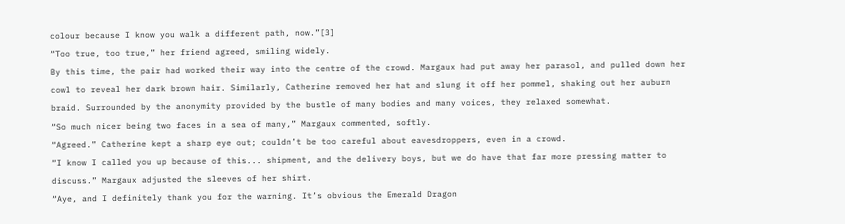colour because I know you walk a different path, now.”[3]
“Too true, too true,” her friend agreed, smiling widely.
By this time, the pair had worked their way into the centre of the crowd. Margaux had put away her parasol, and pulled down her cowl to reveal her dark brown hair. Similarly, Catherine removed her hat and slung it off her pommel, shaking out her auburn braid. Surrounded by the anonymity provided by the bustle of many bodies and many voices, they relaxed somewhat.
“So much nicer being two faces in a sea of many,” Margaux commented, softly.
“Agreed.” Catherine kept a sharp eye out; couldn’t be too careful about eavesdroppers, even in a crowd.
“I know I called you up because of this... shipment, and the delivery boys, but we do have that far more pressing matter to discuss.” Margaux adjusted the sleeves of her shirt.
“Aye, and I definitely thank you for the warning. It’s obvious the Emerald Dragon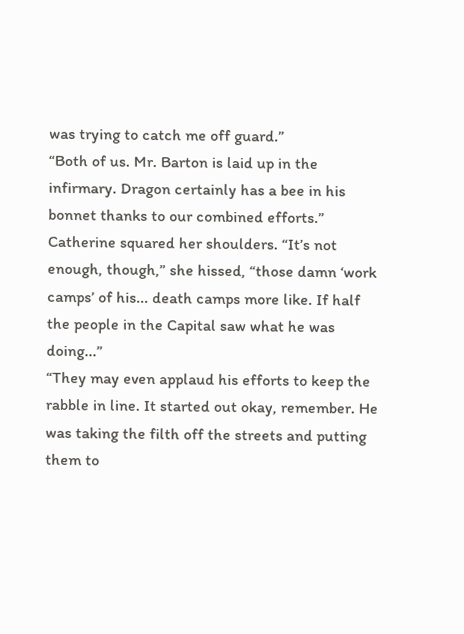was trying to catch me off guard.”
“Both of us. Mr. Barton is laid up in the infirmary. Dragon certainly has a bee in his bonnet thanks to our combined efforts.”
Catherine squared her shoulders. “It’s not enough, though,” she hissed, “those damn ‘work camps’ of his... death camps more like. If half the people in the Capital saw what he was doing...”
“They may even applaud his efforts to keep the rabble in line. It started out okay, remember. He was taking the filth off the streets and putting them to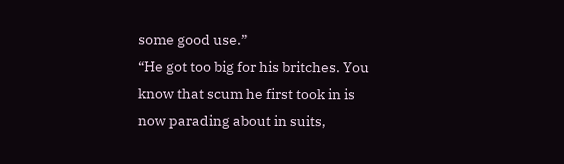some good use.”
“He got too big for his britches. You know that scum he first took in is now parading about in suits,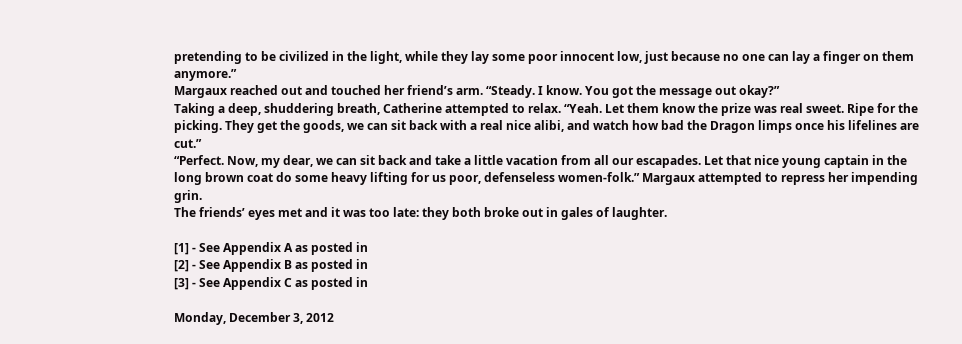pretending to be civilized in the light, while they lay some poor innocent low, just because no one can lay a finger on them anymore.”
Margaux reached out and touched her friend’s arm. “Steady. I know. You got the message out okay?”
Taking a deep, shuddering breath, Catherine attempted to relax. “Yeah. Let them know the prize was real sweet. Ripe for the picking. They get the goods, we can sit back with a real nice alibi, and watch how bad the Dragon limps once his lifelines are cut.”
“Perfect. Now, my dear, we can sit back and take a little vacation from all our escapades. Let that nice young captain in the long brown coat do some heavy lifting for us poor, defenseless women-folk.” Margaux attempted to repress her impending grin.
The friends’ eyes met and it was too late: they both broke out in gales of laughter.

[1] - See Appendix A as posted in
[2] - See Appendix B as posted in
[3] - See Appendix C as posted in

Monday, December 3, 2012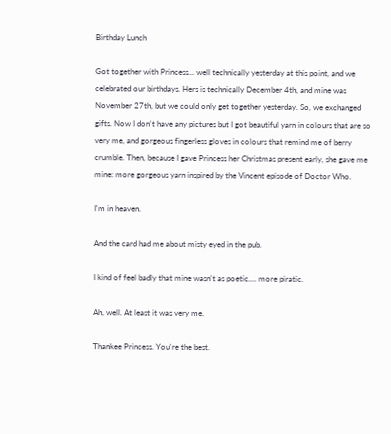Birthday Lunch

Got together with Princess... well technically yesterday at this point, and we celebrated our birthdays. Hers is technically December 4th, and mine was November 27th, but we could only get together yesterday. So, we exchanged gifts. Now I don't have any pictures but I got beautiful yarn in colours that are so very me, and gorgeous fingerless gloves in colours that remind me of berry crumble. Then, because I gave Princess her Christmas present early, she gave me mine: more gorgeous yarn inspired by the Vincent episode of Doctor Who.

I'm in heaven.

And the card had me about misty eyed in the pub.

I kind of feel badly that mine wasn't as poetic.... more piratic.

Ah, well. At least it was very me.

Thankee Princess. You're the best.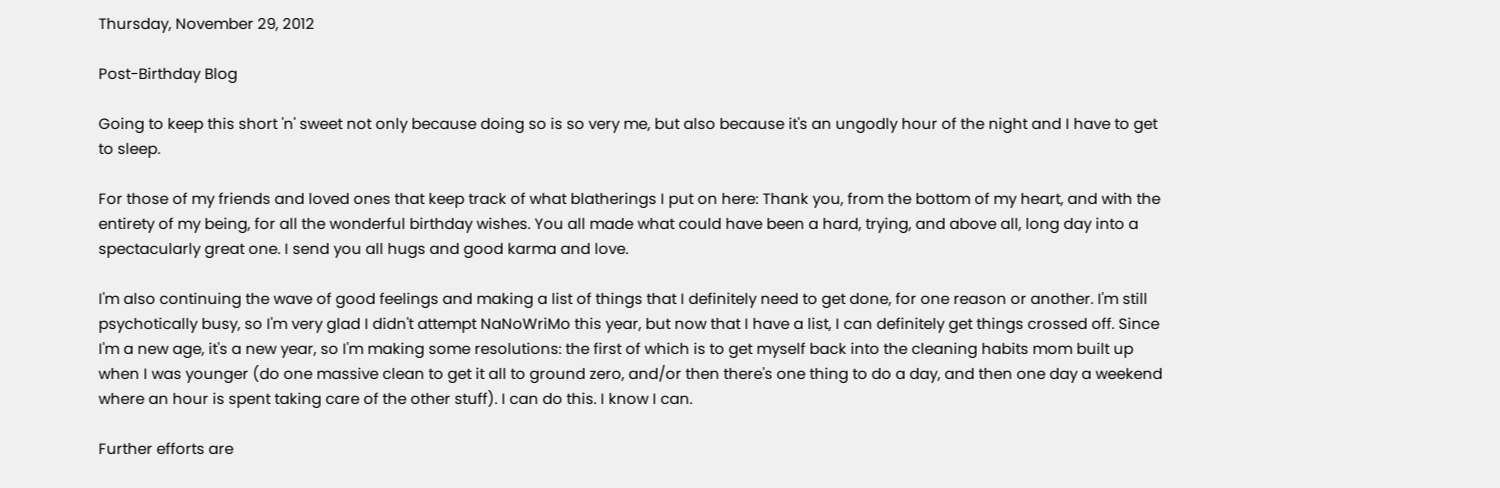Thursday, November 29, 2012

Post-Birthday Blog

Going to keep this short 'n' sweet not only because doing so is so very me, but also because it's an ungodly hour of the night and I have to get to sleep.

For those of my friends and loved ones that keep track of what blatherings I put on here: Thank you, from the bottom of my heart, and with the entirety of my being, for all the wonderful birthday wishes. You all made what could have been a hard, trying, and above all, long day into a spectacularly great one. I send you all hugs and good karma and love.

I'm also continuing the wave of good feelings and making a list of things that I definitely need to get done, for one reason or another. I'm still psychotically busy, so I'm very glad I didn't attempt NaNoWriMo this year, but now that I have a list, I can definitely get things crossed off. Since I'm a new age, it's a new year, so I'm making some resolutions: the first of which is to get myself back into the cleaning habits mom built up when I was younger (do one massive clean to get it all to ground zero, and/or then there's one thing to do a day, and then one day a weekend where an hour is spent taking care of the other stuff). I can do this. I know I can.

Further efforts are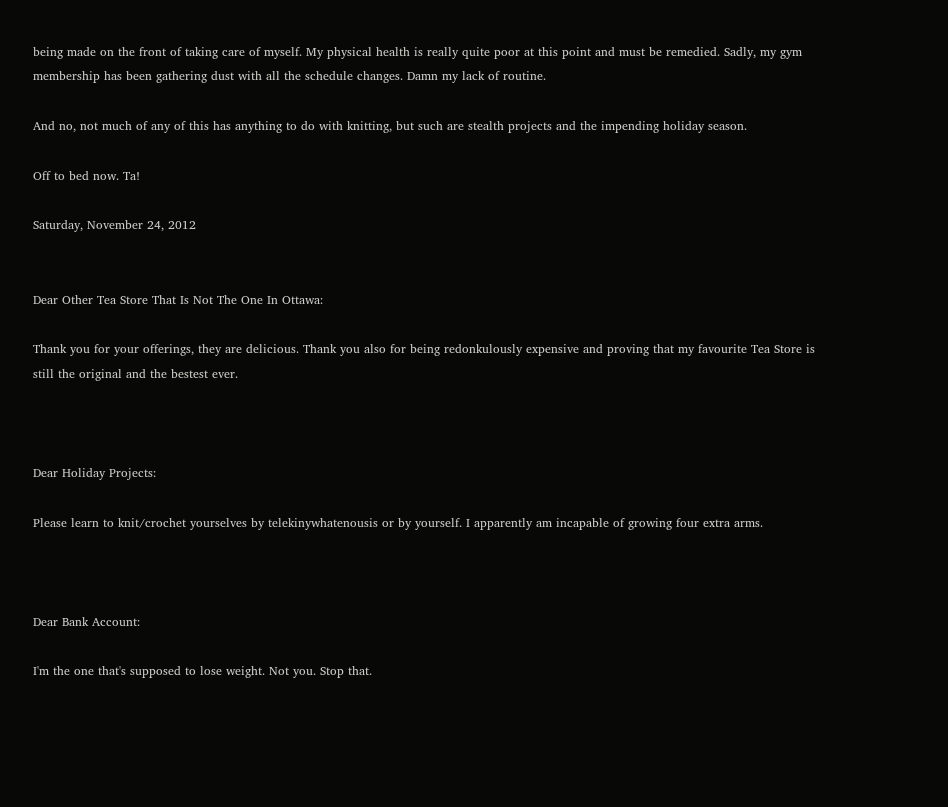being made on the front of taking care of myself. My physical health is really quite poor at this point and must be remedied. Sadly, my gym membership has been gathering dust with all the schedule changes. Damn my lack of routine.

And no, not much of any of this has anything to do with knitting, but such are stealth projects and the impending holiday season.

Off to bed now. Ta!

Saturday, November 24, 2012


Dear Other Tea Store That Is Not The One In Ottawa:

Thank you for your offerings, they are delicious. Thank you also for being redonkulously expensive and proving that my favourite Tea Store is still the original and the bestest ever.



Dear Holiday Projects:

Please learn to knit/crochet yourselves by telekinywhatenousis or by yourself. I apparently am incapable of growing four extra arms.



Dear Bank Account:

I'm the one that's supposed to lose weight. Not you. Stop that.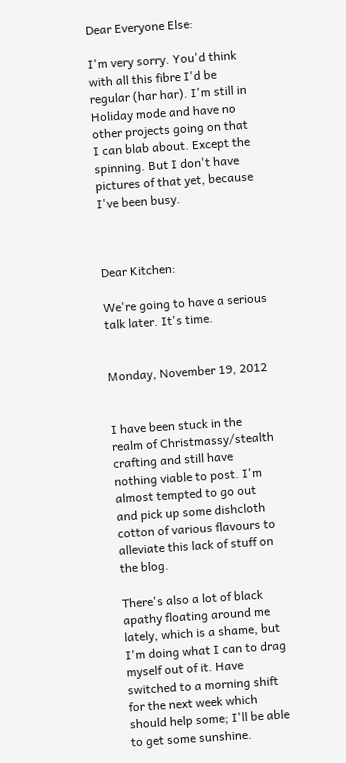Dear Everyone Else:

I'm very sorry. You'd think with all this fibre I'd be regular (har har). I'm still in Holiday mode and have no other projects going on that I can blab about. Except the spinning. But I don't have pictures of that yet, because I've been busy.



Dear Kitchen:

We're going to have a serious talk later. It's time.


Monday, November 19, 2012


I have been stuck in the realm of Christmassy/stealth crafting and still have nothing viable to post. I'm almost tempted to go out and pick up some dishcloth cotton of various flavours to alleviate this lack of stuff on the blog.

There's also a lot of black apathy floating around me lately, which is a shame, but I'm doing what I can to drag myself out of it. Have switched to a morning shift for the next week which should help some; I'll be able to get some sunshine.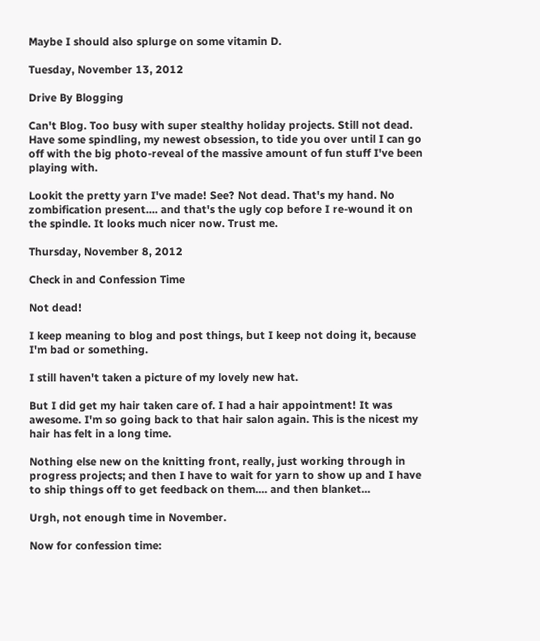Maybe I should also splurge on some vitamin D.

Tuesday, November 13, 2012

Drive By Blogging

Can't Blog. Too busy with super stealthy holiday projects. Still not dead. Have some spindling, my newest obsession, to tide you over until I can go off with the big photo-reveal of the massive amount of fun stuff I've been playing with.

Lookit the pretty yarn I've made! See? Not dead. That's my hand. No zombification present.... and that's the ugly cop before I re-wound it on the spindle. It looks much nicer now. Trust me.

Thursday, November 8, 2012

Check in and Confession Time

Not dead!

I keep meaning to blog and post things, but I keep not doing it, because I'm bad or something.

I still haven't taken a picture of my lovely new hat.

But I did get my hair taken care of. I had a hair appointment! It was awesome. I'm so going back to that hair salon again. This is the nicest my hair has felt in a long time.

Nothing else new on the knitting front, really, just working through in progress projects; and then I have to wait for yarn to show up and I have to ship things off to get feedback on them.... and then blanket...

Urgh, not enough time in November.

Now for confession time: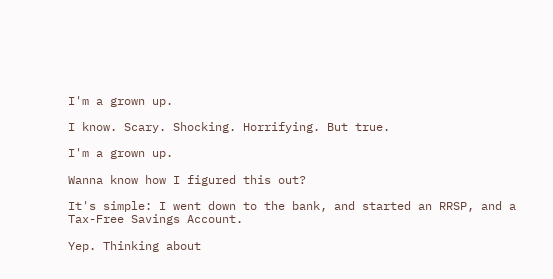I'm a grown up.

I know. Scary. Shocking. Horrifying. But true.

I'm a grown up.

Wanna know how I figured this out?

It's simple: I went down to the bank, and started an RRSP, and a Tax-Free Savings Account.

Yep. Thinking about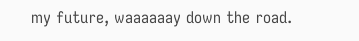my future, waaaaaay down the road.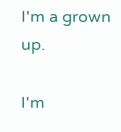I'm a grown up.

I'm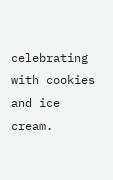celebrating with cookies and ice cream.